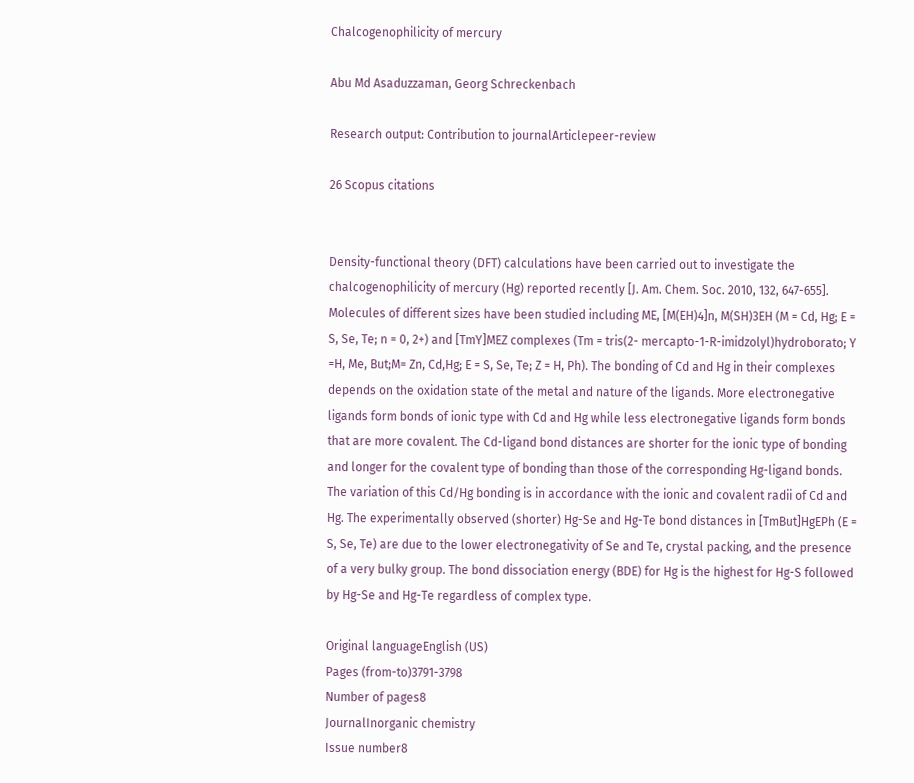Chalcogenophilicity of mercury

Abu Md Asaduzzaman, Georg Schreckenbach

Research output: Contribution to journalArticlepeer-review

26 Scopus citations


Density-functional theory (DFT) calculations have been carried out to investigate the chalcogenophilicity of mercury (Hg) reported recently [J. Am. Chem. Soc. 2010, 132, 647-655]. Molecules of different sizes have been studied including ME, [M(EH)4]n, M(SH)3EH (M = Cd, Hg; E = S, Se, Te; n = 0, 2+) and [TmY]MEZ complexes (Tm = tris(2- mercapto-1-R-imidzolyl)hydroborato; Y =H, Me, But;M= Zn, Cd,Hg; E = S, Se, Te; Z = H, Ph). The bonding of Cd and Hg in their complexes depends on the oxidation state of the metal and nature of the ligands. More electronegative ligands form bonds of ionic type with Cd and Hg while less electronegative ligands form bonds that are more covalent. The Cd-ligand bond distances are shorter for the ionic type of bonding and longer for the covalent type of bonding than those of the corresponding Hg-ligand bonds. The variation of this Cd/Hg bonding is in accordance with the ionic and covalent radii of Cd and Hg. The experimentally observed (shorter) Hg-Se and Hg-Te bond distances in [TmBut]HgEPh (E = S, Se, Te) are due to the lower electronegativity of Se and Te, crystal packing, and the presence of a very bulky group. The bond dissociation energy (BDE) for Hg is the highest for Hg-S followed by Hg-Se and Hg-Te regardless of complex type.

Original languageEnglish (US)
Pages (from-to)3791-3798
Number of pages8
JournalInorganic chemistry
Issue number8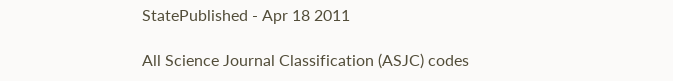StatePublished - Apr 18 2011

All Science Journal Classification (ASJC) codes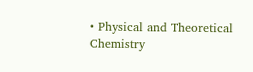• Physical and Theoretical Chemistry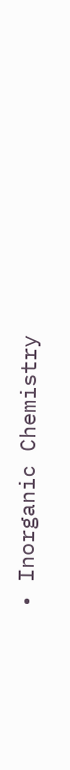• Inorganic Chemistry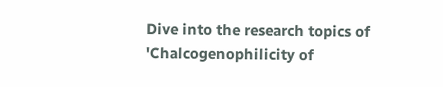Dive into the research topics of 'Chalcogenophilicity of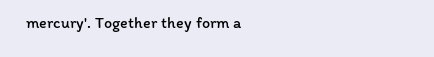mercury'. Together they form a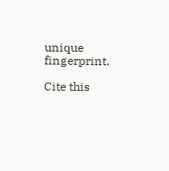unique fingerprint.

Cite this